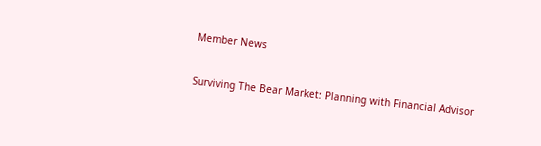Member News

Surviving The Bear Market: Planning with Financial Advisor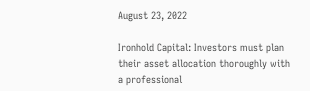August 23, 2022

Ironhold Capital: Investors must plan their asset allocation thoroughly with a professional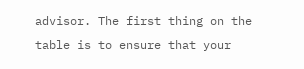advisor. The first thing on the table is to ensure that your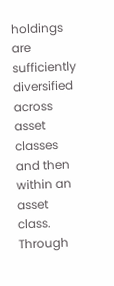holdings are sufficiently diversified across asset classes and then within an asset class. Through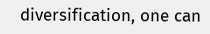diversification, one can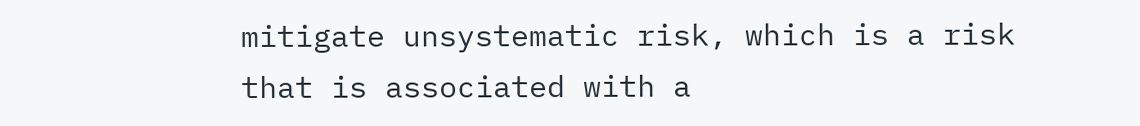mitigate unsystematic risk, which is a risk that is associated with a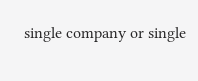single company or single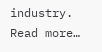industry. Read more…